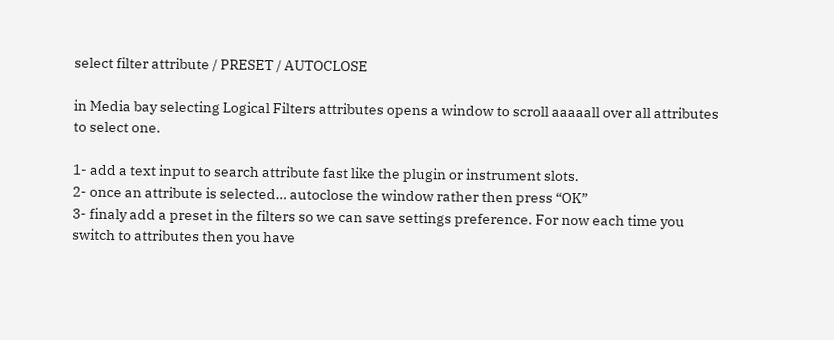select filter attribute / PRESET / AUTOCLOSE

in Media bay selecting Logical Filters attributes opens a window to scroll aaaaall over all attributes to select one.

1- add a text input to search attribute fast like the plugin or instrument slots.
2- once an attribute is selected… autoclose the window rather then press “OK”
3- finaly add a preset in the filters so we can save settings preference. For now each time you switch to attributes then you have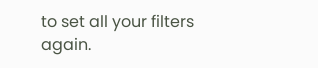to set all your filters again.